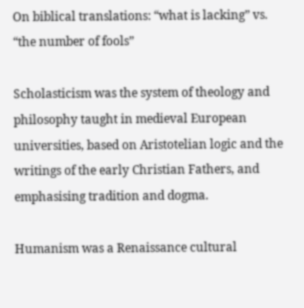On biblical translations: “what is lacking” vs. “the number of fools”

Scholasticism was the system of theology and philosophy taught in medieval European universities, based on Aristotelian logic and the writings of the early Christian Fathers, and emphasising tradition and dogma.

Humanism was a Renaissance cultural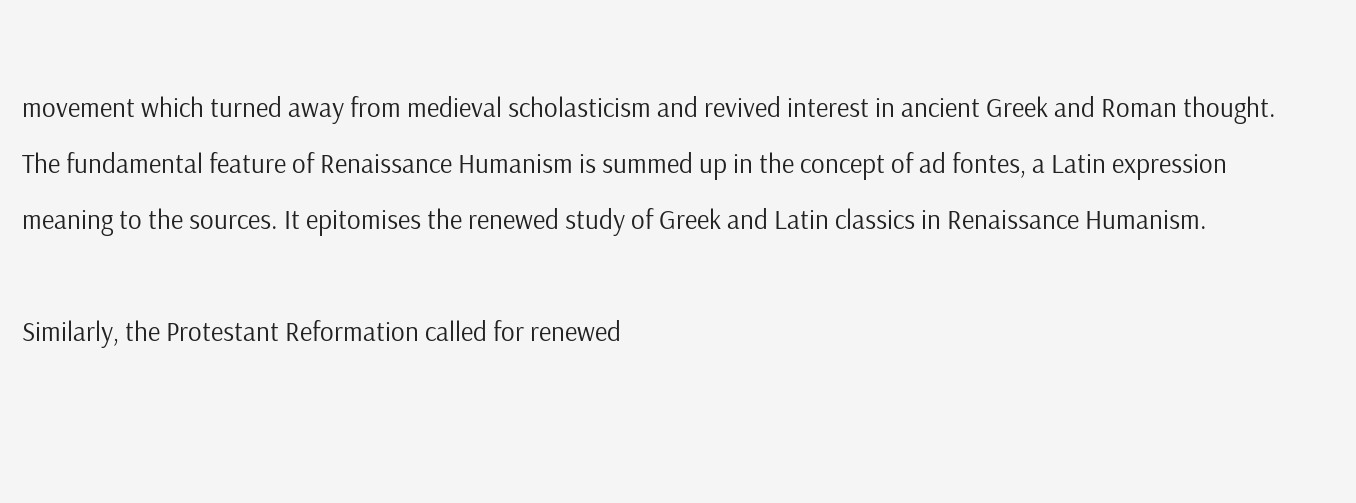movement which turned away from medieval scholasticism and revived interest in ancient Greek and Roman thought. The fundamental feature of Renaissance Humanism is summed up in the concept of ad fontes, a Latin expression meaning to the sources. It epitomises the renewed study of Greek and Latin classics in Renaissance Humanism.

Similarly, the Protestant Reformation called for renewed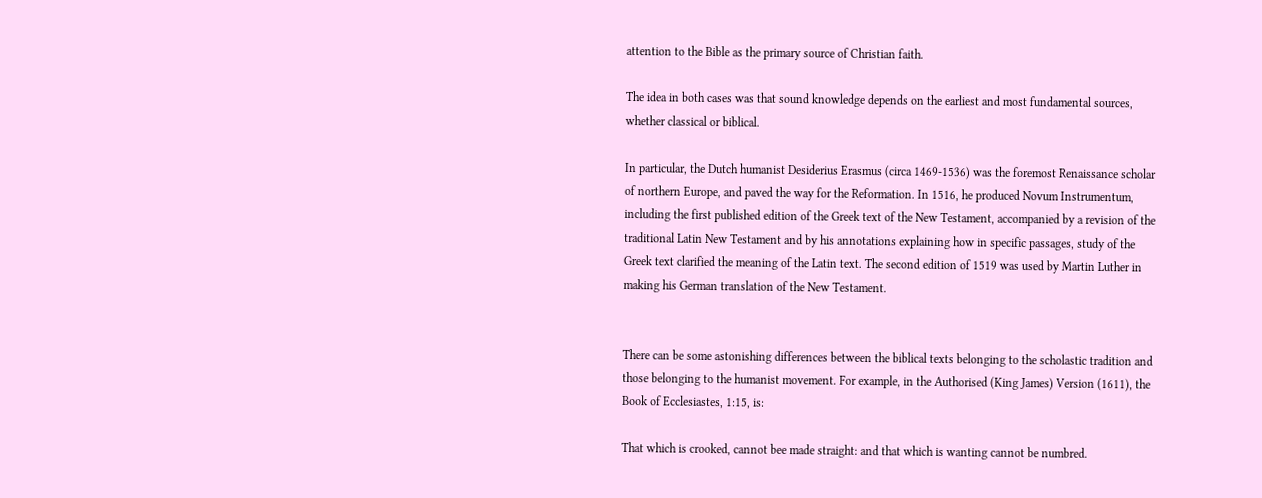attention to the Bible as the primary source of Christian faith.

The idea in both cases was that sound knowledge depends on the earliest and most fundamental sources, whether classical or biblical.

In particular, the Dutch humanist Desiderius Erasmus (circa 1469-1536) was the foremost Renaissance scholar of northern Europe, and paved the way for the Reformation. In 1516, he produced Novum Instrumentum, including the first published edition of the Greek text of the New Testament, accompanied by a revision of the traditional Latin New Testament and by his annotations explaining how in specific passages, study of the Greek text clarified the meaning of the Latin text. The second edition of 1519 was used by Martin Luther in making his German translation of the New Testament.


There can be some astonishing differences between the biblical texts belonging to the scholastic tradition and those belonging to the humanist movement. For example, in the Authorised (King James) Version (1611), the Book of Ecclesiastes, 1:15, is:

That which is crooked, cannot bee made straight: and that which is wanting cannot be numbred.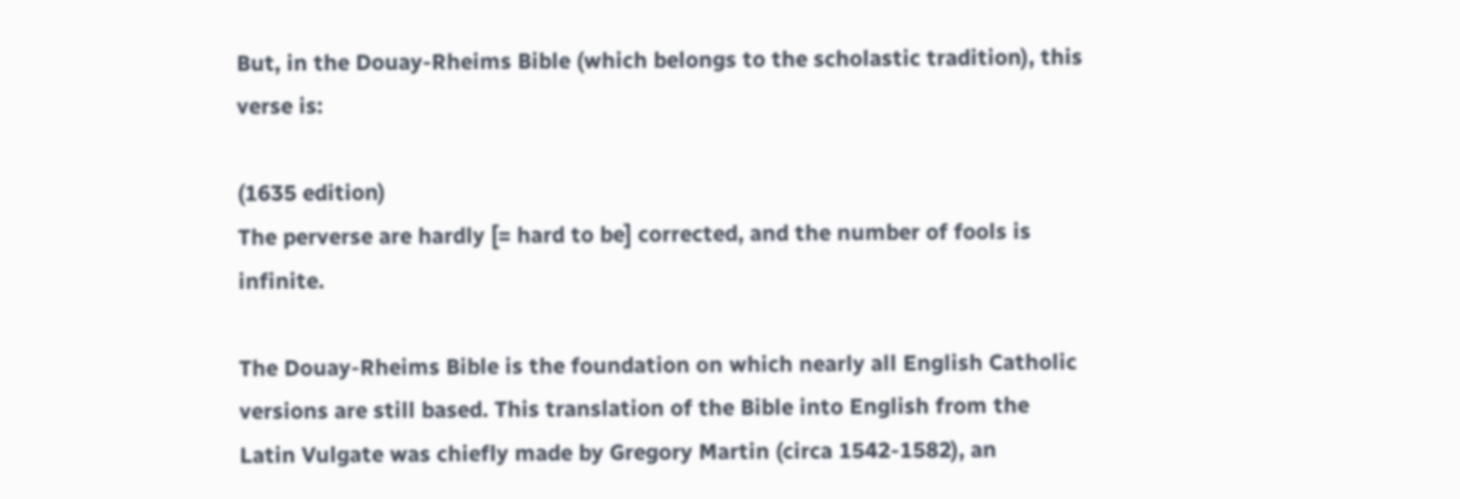But, in the Douay-Rheims Bible (which belongs to the scholastic tradition), this verse is:

(1635 edition)
The perverse are hardly [= hard to be] corrected, and the number of fools is infinite.

The Douay-Rheims Bible is the foundation on which nearly all English Catholic versions are still based. This translation of the Bible into English from the Latin Vulgate was chiefly made by Gregory Martin (circa 1542-1582), an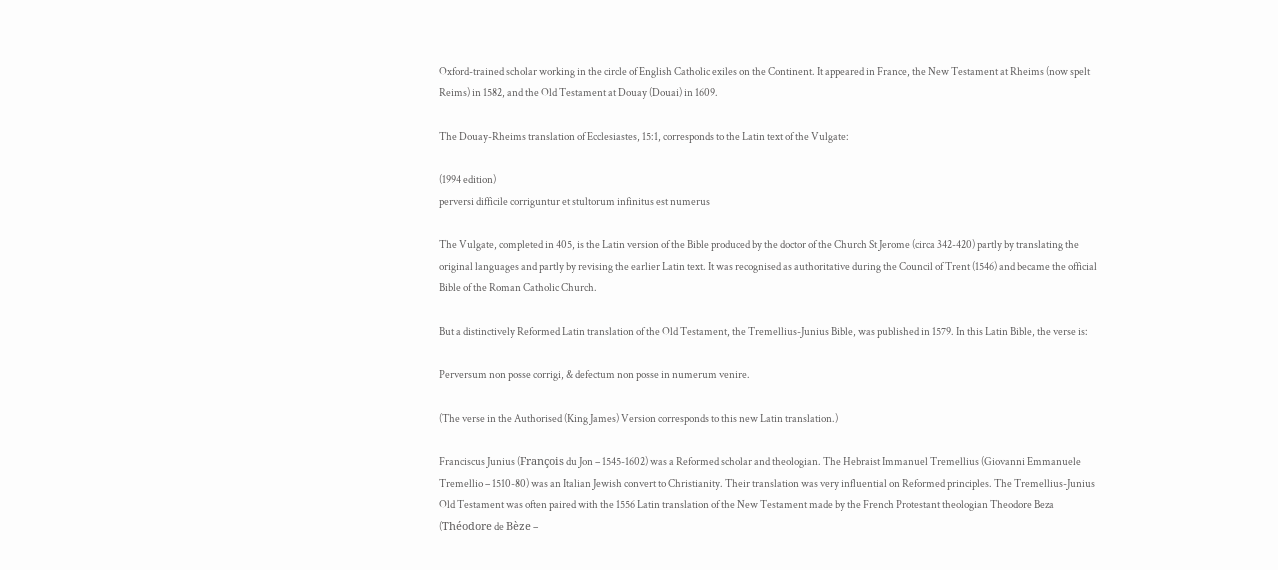Oxford-trained scholar working in the circle of English Catholic exiles on the Continent. It appeared in France, the New Testament at Rheims (now spelt Reims) in 1582, and the Old Testament at Douay (Douai) in 1609.

The Douay-Rheims translation of Ecclesiastes, 15:1, corresponds to the Latin text of the Vulgate:

(1994 edition)
perversi difficile corriguntur et stultorum infinitus est numerus

The Vulgate, completed in 405, is the Latin version of the Bible produced by the doctor of the Church St Jerome (circa 342-420) partly by translating the original languages and partly by revising the earlier Latin text. It was recognised as authoritative during the Council of Trent (1546) and became the official Bible of the Roman Catholic Church.

But a distinctively Reformed Latin translation of the Old Testament, the Tremellius-Junius Bible, was published in 1579. In this Latin Bible, the verse is:

Perversum non posse corrigi, & defectum non posse in numerum venire.

(The verse in the Authorised (King James) Version corresponds to this new Latin translation.)

Franciscus Junius (François du Jon – 1545-1602) was a Reformed scholar and theologian. The Hebraist Immanuel Tremellius (Giovanni Emmanuele Tremellio – 1510-80) was an Italian Jewish convert to Christianity. Their translation was very influential on Reformed principles. The Tremellius-Junius Old Testament was often paired with the 1556 Latin translation of the New Testament made by the French Protestant theologian Theodore Beza (Théodore de Bèze –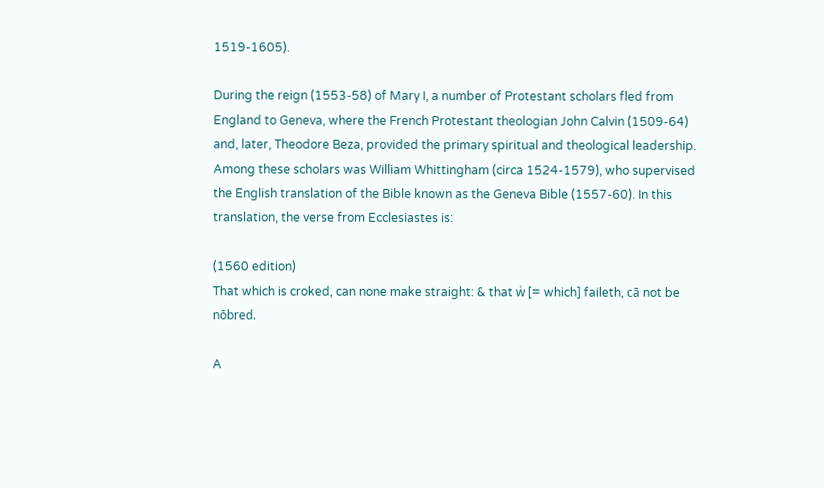1519-1605).

During the reign (1553-58) of Mary I, a number of Protestant scholars fled from England to Geneva, where the French Protestant theologian John Calvin (1509-64) and, later, Theodore Beza, provided the primary spiritual and theological leadership. Among these scholars was William Whittingham (circa 1524-1579), who supervised the English translation of the Bible known as the Geneva Bible (1557-60). In this translation, the verse from Ecclesiastes is:

(1560 edition)
That which is croked, can none make straight: & that wͨ [= which] faileth, cā not be nōbred.

A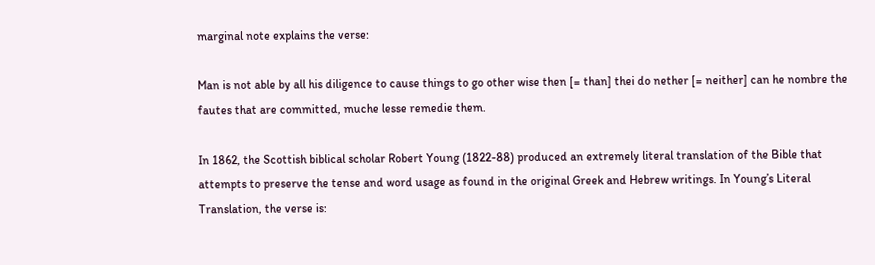marginal note explains the verse:

Man is not able by all his diligence to cause things to go other wise then [= than] thei do nether [= neither] can he nombre the fautes that are committed, muche lesse remedie them.

In 1862, the Scottish biblical scholar Robert Young (1822-88) produced an extremely literal translation of the Bible that attempts to preserve the tense and word usage as found in the original Greek and Hebrew writings. In Young’s Literal Translation, the verse is: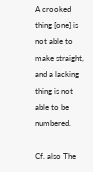A crooked thing [one] is not able to make straight, and a lacking thing is not able to be numbered.

Cf. also The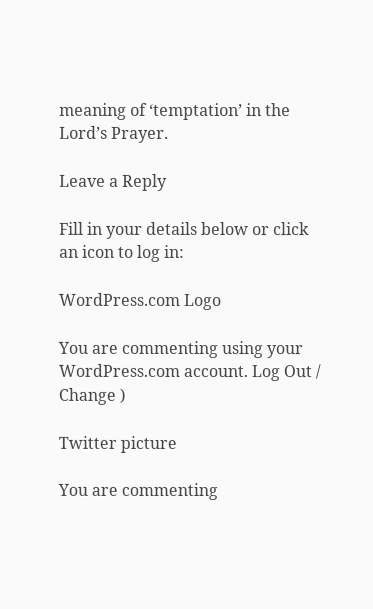meaning of ‘temptation’ in the Lord’s Prayer.

Leave a Reply

Fill in your details below or click an icon to log in:

WordPress.com Logo

You are commenting using your WordPress.com account. Log Out /  Change )

Twitter picture

You are commenting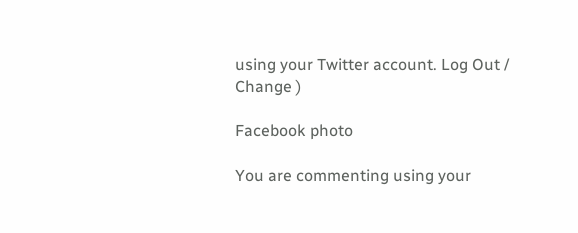using your Twitter account. Log Out /  Change )

Facebook photo

You are commenting using your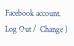Facebook account. Log Out /  Change )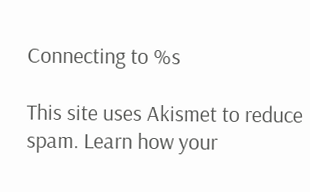Connecting to %s

This site uses Akismet to reduce spam. Learn how your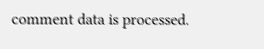comment data is processed.